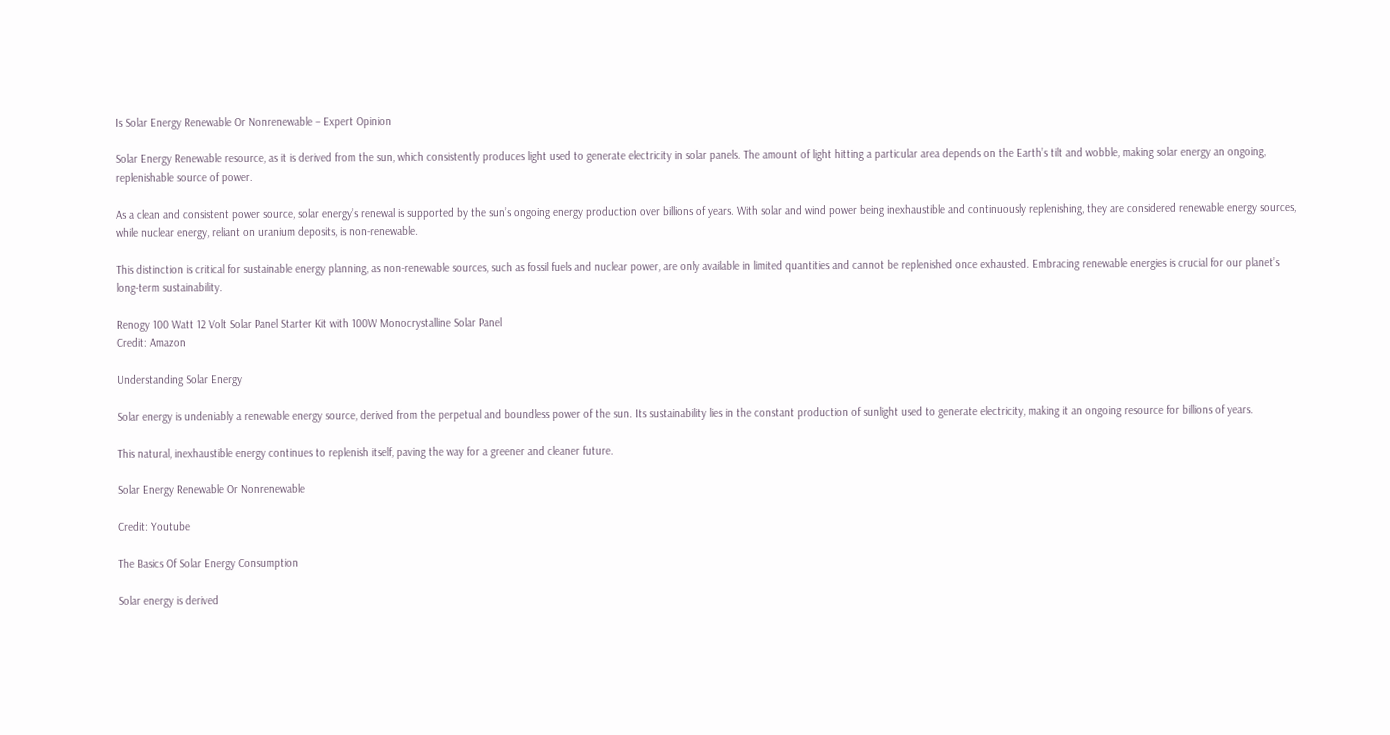Is Solar Energy Renewable Or Nonrenewable – Expert Opinion

Solar Energy Renewable resource, as it is derived from the sun, which consistently produces light used to generate electricity in solar panels. The amount of light hitting a particular area depends on the Earth’s tilt and wobble, making solar energy an ongoing, replenishable source of power.

As a clean and consistent power source, solar energy’s renewal is supported by the sun’s ongoing energy production over billions of years. With solar and wind power being inexhaustible and continuously replenishing, they are considered renewable energy sources, while nuclear energy, reliant on uranium deposits, is non-renewable.

This distinction is critical for sustainable energy planning, as non-renewable sources, such as fossil fuels and nuclear power, are only available in limited quantities and cannot be replenished once exhausted. Embracing renewable energies is crucial for our planet’s long-term sustainability.

Renogy 100 Watt 12 Volt Solar Panel Starter Kit with 100W Monocrystalline Solar Panel
Credit: Amazon

Understanding Solar Energy

Solar energy is undeniably a renewable energy source, derived from the perpetual and boundless power of the sun. Its sustainability lies in the constant production of sunlight used to generate electricity, making it an ongoing resource for billions of years.

This natural, inexhaustible energy continues to replenish itself, paving the way for a greener and cleaner future.

Solar Energy Renewable Or Nonrenewable

Credit: Youtube

The Basics Of Solar Energy Consumption

Solar energy is derived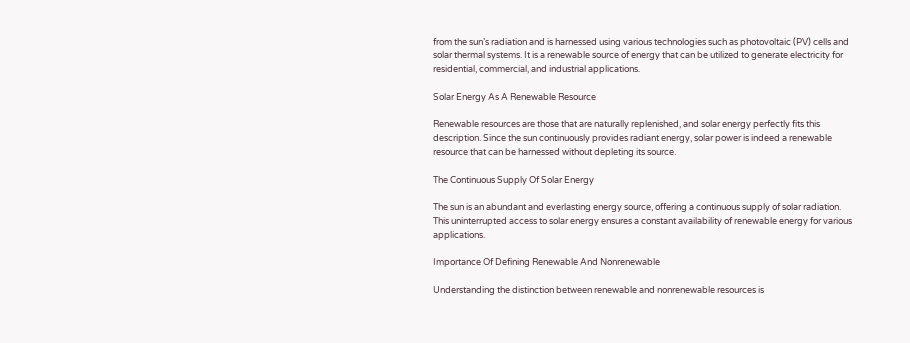from the sun’s radiation and is harnessed using various technologies such as photovoltaic (PV) cells and solar thermal systems. It is a renewable source of energy that can be utilized to generate electricity for residential, commercial, and industrial applications.

Solar Energy As A Renewable Resource

Renewable resources are those that are naturally replenished, and solar energy perfectly fits this description. Since the sun continuously provides radiant energy, solar power is indeed a renewable resource that can be harnessed without depleting its source.

The Continuous Supply Of Solar Energy

The sun is an abundant and everlasting energy source, offering a continuous supply of solar radiation. This uninterrupted access to solar energy ensures a constant availability of renewable energy for various applications.

Importance Of Defining Renewable And Nonrenewable

Understanding the distinction between renewable and nonrenewable resources is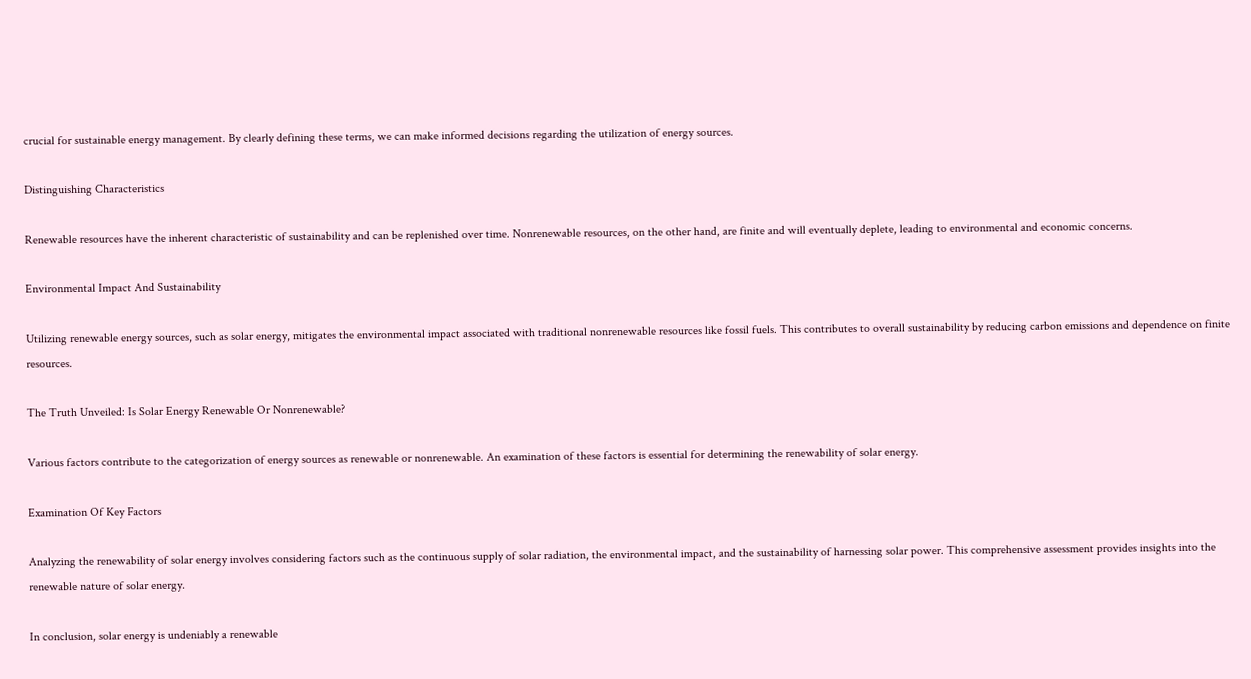crucial for sustainable energy management. By clearly defining these terms, we can make informed decisions regarding the utilization of energy sources.

Distinguishing Characteristics

Renewable resources have the inherent characteristic of sustainability and can be replenished over time. Nonrenewable resources, on the other hand, are finite and will eventually deplete, leading to environmental and economic concerns.

Environmental Impact And Sustainability

Utilizing renewable energy sources, such as solar energy, mitigates the environmental impact associated with traditional nonrenewable resources like fossil fuels. This contributes to overall sustainability by reducing carbon emissions and dependence on finite resources.

The Truth Unveiled: Is Solar Energy Renewable Or Nonrenewable?

Various factors contribute to the categorization of energy sources as renewable or nonrenewable. An examination of these factors is essential for determining the renewability of solar energy.

Examination Of Key Factors

Analyzing the renewability of solar energy involves considering factors such as the continuous supply of solar radiation, the environmental impact, and the sustainability of harnessing solar power. This comprehensive assessment provides insights into the renewable nature of solar energy.

In conclusion, solar energy is undeniably a renewable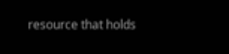resource that holds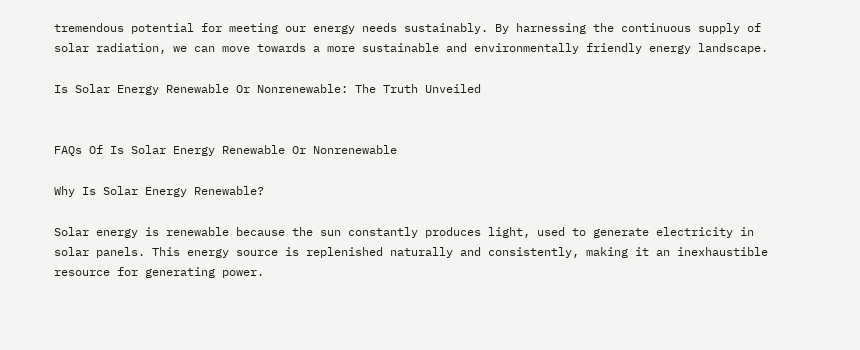tremendous potential for meeting our energy needs sustainably. By harnessing the continuous supply of solar radiation, we can move towards a more sustainable and environmentally friendly energy landscape.

Is Solar Energy Renewable Or Nonrenewable: The Truth Unveiled


FAQs Of Is Solar Energy Renewable Or Nonrenewable

Why Is Solar Energy Renewable?

Solar energy is renewable because the sun constantly produces light, used to generate electricity in solar panels. This energy source is replenished naturally and consistently, making it an inexhaustible resource for generating power.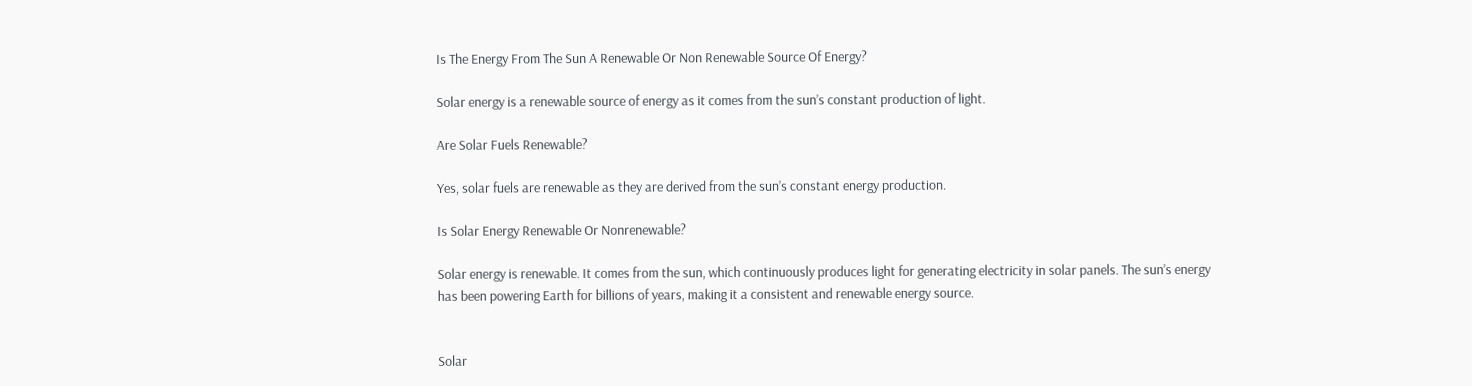Is The Energy From The Sun A Renewable Or Non Renewable Source Of Energy?

Solar energy is a renewable source of energy as it comes from the sun’s constant production of light.

Are Solar Fuels Renewable?

Yes, solar fuels are renewable as they are derived from the sun’s constant energy production.

Is Solar Energy Renewable Or Nonrenewable?

Solar energy is renewable. It comes from the sun, which continuously produces light for generating electricity in solar panels. The sun’s energy has been powering Earth for billions of years, making it a consistent and renewable energy source.


Solar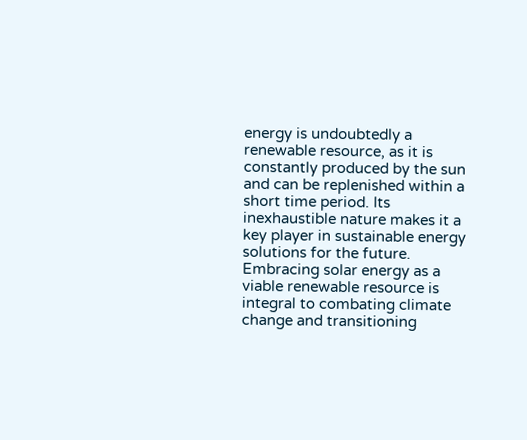energy is undoubtedly a renewable resource, as it is constantly produced by the sun and can be replenished within a short time period. Its inexhaustible nature makes it a key player in sustainable energy solutions for the future. Embracing solar energy as a viable renewable resource is integral to combating climate change and transitioning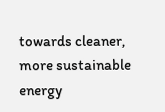towards cleaner, more sustainable energy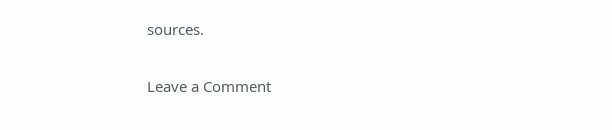sources.

Leave a Comment